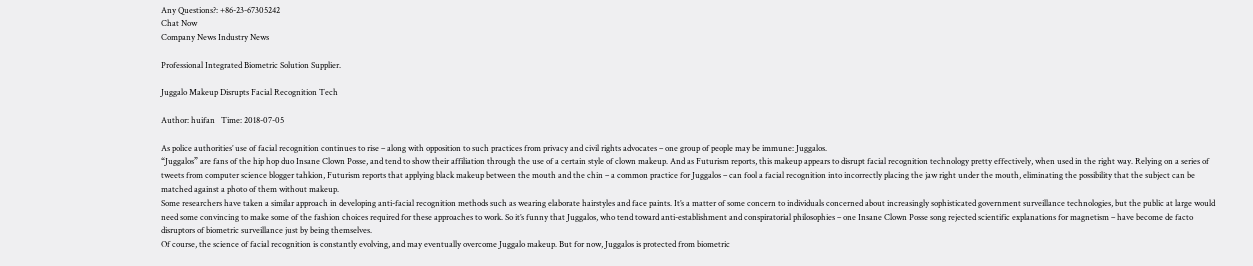Any Questions?: +86-23-67305242
Chat Now
Company News Industry News

Professional Integrated Biometric Solution Supplier.

Juggalo Makeup Disrupts Facial Recognition Tech

Author: huifan   Time: 2018-07-05

As police authorities’ use of facial recognition continues to rise – along with opposition to such practices from privacy and civil rights advocates – one group of people may be immune: Juggalos.
“Juggalos” are fans of the hip hop duo Insane Clown Posse, and tend to show their affiliation through the use of a certain style of clown makeup. And as Futurism reports, this makeup appears to disrupt facial recognition technology pretty effectively, when used in the right way. Relying on a series of tweets from computer science blogger tahkion, Futurism reports that applying black makeup between the mouth and the chin – a common practice for Juggalos – can fool a facial recognition into incorrectly placing the jaw right under the mouth, eliminating the possibility that the subject can be matched against a photo of them without makeup.
Some researchers have taken a similar approach in developing anti-facial recognition methods such as wearing elaborate hairstyles and face paints. It’s a matter of some concern to individuals concerned about increasingly sophisticated government surveillance technologies, but the public at large would need some convincing to make some of the fashion choices required for these approaches to work. So it’s funny that Juggalos, who tend toward anti-establishment and conspiratorial philosophies – one Insane Clown Posse song rejected scientific explanations for magnetism – have become de facto disruptors of biometric surveillance just by being themselves.
Of course, the science of facial recognition is constantly evolving, and may eventually overcome Juggalo makeup. But for now, Juggalos is protected from biometric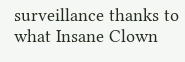surveillance thanks to what Insane Clown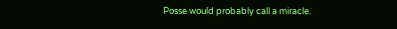Posse would probably call a miracle.